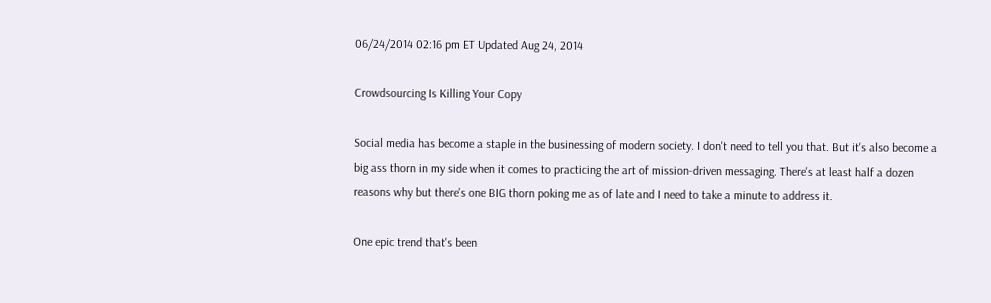06/24/2014 02:16 pm ET Updated Aug 24, 2014

Crowdsourcing Is Killing Your Copy

Social media has become a staple in the businessing of modern society. I don't need to tell you that. But it's also become a big ass thorn in my side when it comes to practicing the art of mission-driven messaging. There's at least half a dozen reasons why but there's one BIG thorn poking me as of late and I need to take a minute to address it.

One epic trend that's been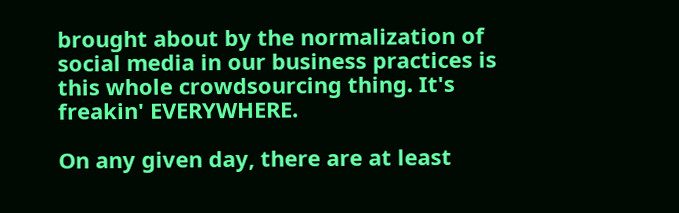brought about by the normalization of social media in our business practices is this whole crowdsourcing thing. It's freakin' EVERYWHERE.

On any given day, there are at least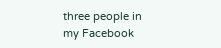three people in my Facebook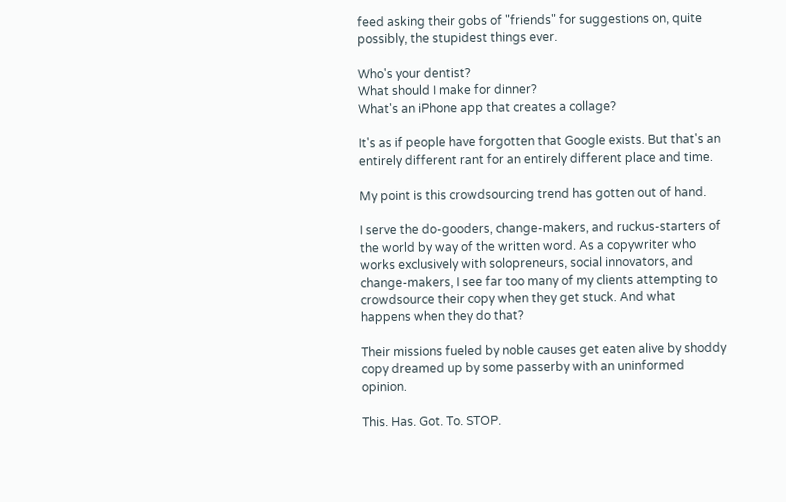feed asking their gobs of "friends" for suggestions on, quite possibly, the stupidest things ever.

Who's your dentist?
What should I make for dinner?
What's an iPhone app that creates a collage?

It's as if people have forgotten that Google exists. But that's an entirely different rant for an entirely different place and time.

My point is this crowdsourcing trend has gotten out of hand.

I serve the do-gooders, change-makers, and ruckus-starters of the world by way of the written word. As a copywriter who works exclusively with solopreneurs, social innovators, and change-makers, I see far too many of my clients attempting to crowdsource their copy when they get stuck. And what happens when they do that?

Their missions fueled by noble causes get eaten alive by shoddy copy dreamed up by some passerby with an uninformed opinion.

This. Has. Got. To. STOP.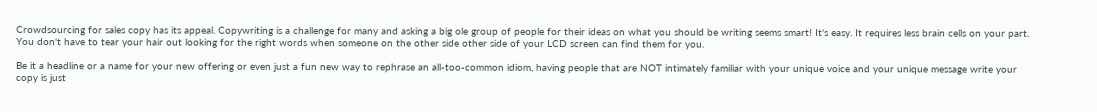Crowdsourcing for sales copy has its appeal. Copywriting is a challenge for many and asking a big ole group of people for their ideas on what you should be writing seems smart! It's easy. It requires less brain cells on your part. You don't have to tear your hair out looking for the right words when someone on the other side other side of your LCD screen can find them for you.

Be it a headline or a name for your new offering or even just a fun new way to rephrase an all-too-common idiom, having people that are NOT intimately familiar with your unique voice and your unique message write your copy is just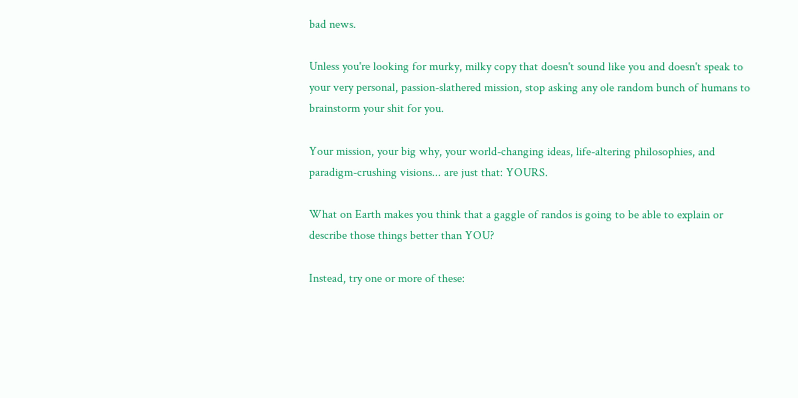bad news.

Unless you're looking for murky, milky copy that doesn't sound like you and doesn't speak to your very personal, passion-slathered mission, stop asking any ole random bunch of humans to brainstorm your shit for you.

Your mission, your big why, your world-changing ideas, life-altering philosophies, and paradigm-crushing visions... are just that: YOURS.

What on Earth makes you think that a gaggle of randos is going to be able to explain or describe those things better than YOU?

Instead, try one or more of these: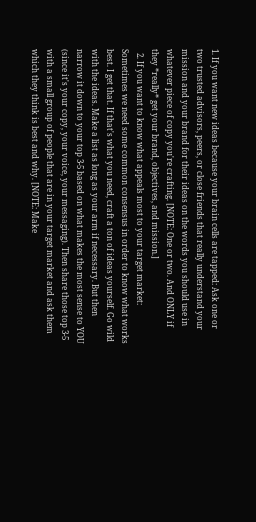1. If you want new ideas because your brain cells are tapped: Ask one or two trusted advisors, peers, or close friends that really understand your mission and your brand for their ideas on the words you should use in whatever piece of copy you're crafting. [NOTE: One or two. And ONLY if they *really* get your brand, objectives, and mission.]
  2. If you want to know what appeals most to your target market: Sometimes we need some common consensus in order to know what works best. I get that. If that's what you need, craft a ton of ideas yourself. Go wild with the ideas. Make a list as long as your arm if necessary. But then narrow it down to your top 3-5 based on what makes the most sense to YOU (since it's your copy, your voice, your messaging). Then share those top 3-5 with a small group of people that are in your target market and ask them which they think is best and why. [NOTE: Make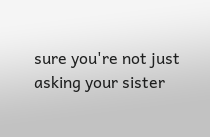sure you're not just asking your sister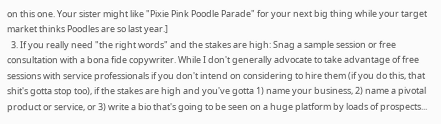on this one. Your sister might like "Pixie Pink Poodle Parade" for your next big thing while your target market thinks Poodles are so last year.]
  3. If you really need "the right words" and the stakes are high: Snag a sample session or free consultation with a bona fide copywriter. While I don't generally advocate to take advantage of free sessions with service professionals if you don't intend on considering to hire them (if you do this, that shit's gotta stop too), if the stakes are high and you've gotta 1) name your business, 2) name a pivotal product or service, or 3) write a bio that's going to be seen on a huge platform by loads of prospects...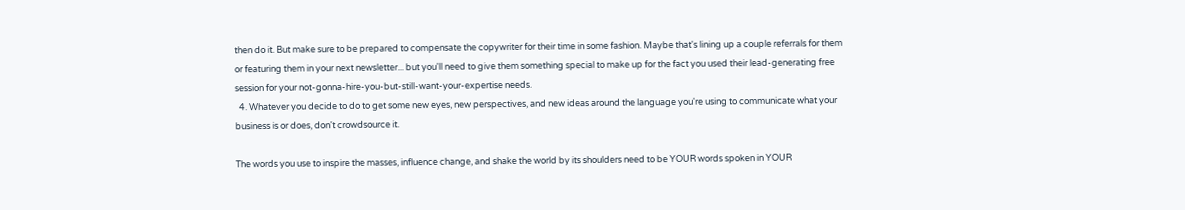then do it. But make sure to be prepared to compensate the copywriter for their time in some fashion. Maybe that's lining up a couple referrals for them or featuring them in your next newsletter... but you'll need to give them something special to make up for the fact you used their lead-generating free session for your not-gonna-hire-you-but-still-want-your-expertise needs.
  4. Whatever you decide to do to get some new eyes, new perspectives, and new ideas around the language you're using to communicate what your business is or does, don't crowdsource it.

The words you use to inspire the masses, influence change, and shake the world by its shoulders need to be YOUR words spoken in YOUR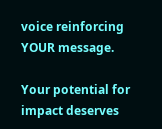voice reinforcing YOUR message.

Your potential for impact deserves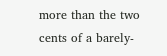more than the two cents of a barely-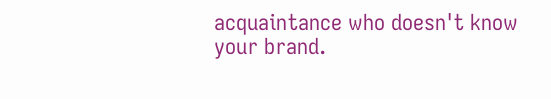acquaintance who doesn't know your brand.